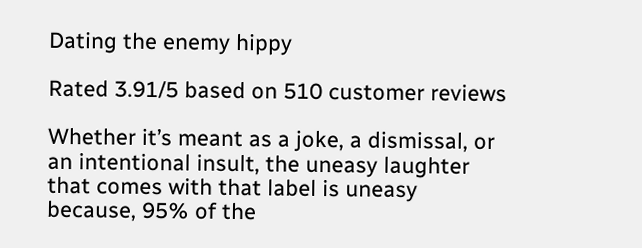Dating the enemy hippy

Rated 3.91/5 based on 510 customer reviews

Whether it’s meant as a joke, a dismissal, or an intentional insult, the uneasy laughter that comes with that label is uneasy because, 95% of the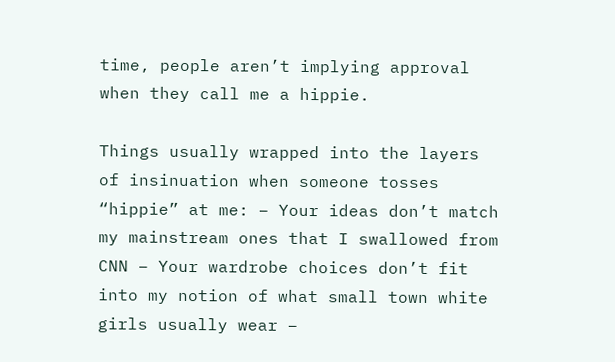time, people aren’t implying approval when they call me a hippie.

Things usually wrapped into the layers of insinuation when someone tosses “hippie” at me: – Your ideas don’t match my mainstream ones that I swallowed from CNN – Your wardrobe choices don’t fit into my notion of what small town white girls usually wear –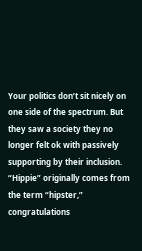Your politics don’t sit nicely on one side of the spectrum. But they saw a society they no longer felt ok with passively supporting by their inclusion. “Hippie” originally comes from the term “hipster,” congratulations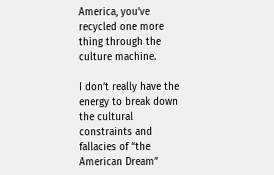America, you’ve recycled one more thing through the culture machine.

I don’t really have the energy to break down the cultural constraints and fallacies of “the American Dream”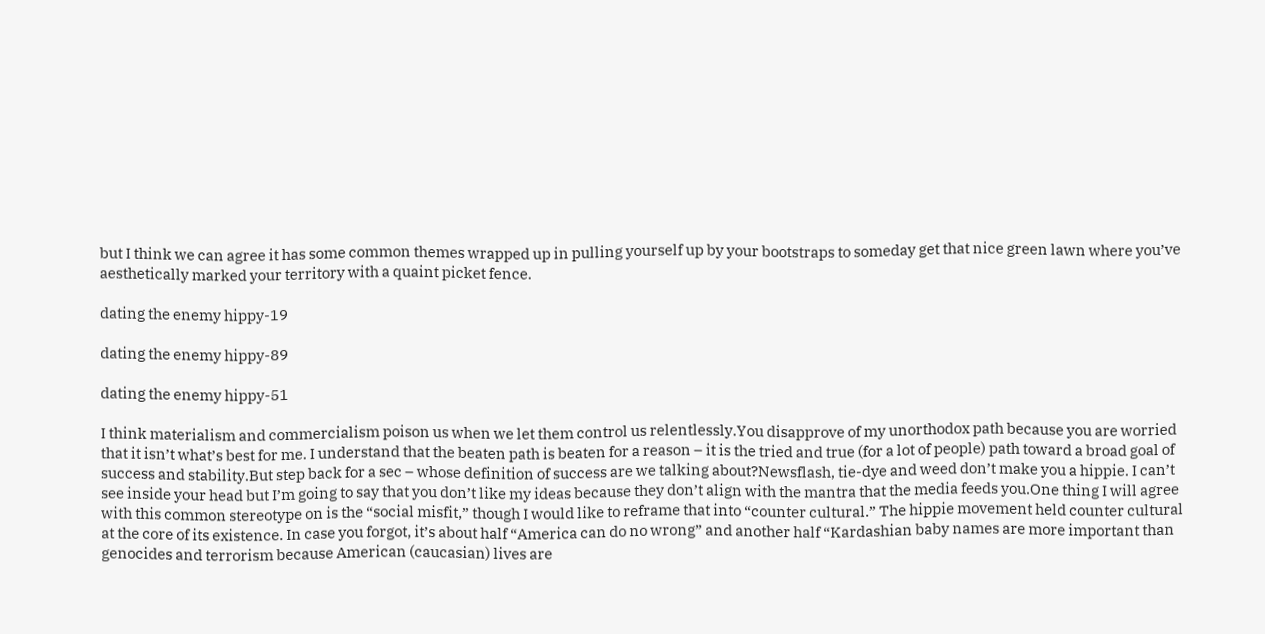but I think we can agree it has some common themes wrapped up in pulling yourself up by your bootstraps to someday get that nice green lawn where you’ve aesthetically marked your territory with a quaint picket fence.

dating the enemy hippy-19

dating the enemy hippy-89

dating the enemy hippy-51

I think materialism and commercialism poison us when we let them control us relentlessly.You disapprove of my unorthodox path because you are worried that it isn’t what’s best for me. I understand that the beaten path is beaten for a reason – it is the tried and true (for a lot of people) path toward a broad goal of success and stability.But step back for a sec – whose definition of success are we talking about?Newsflash, tie-dye and weed don’t make you a hippie. I can’t see inside your head but I’m going to say that you don’t like my ideas because they don’t align with the mantra that the media feeds you.One thing I will agree with this common stereotype on is the “social misfit,” though I would like to reframe that into “counter cultural.” The hippie movement held counter cultural at the core of its existence. In case you forgot, it’s about half “America can do no wrong” and another half “Kardashian baby names are more important than genocides and terrorism because American (caucasian) lives are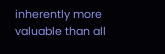inherently more valuable than all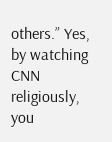others.” Yes, by watching CNN religiously, you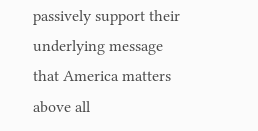passively support their underlying message that America matters above all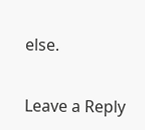else.

Leave a Reply